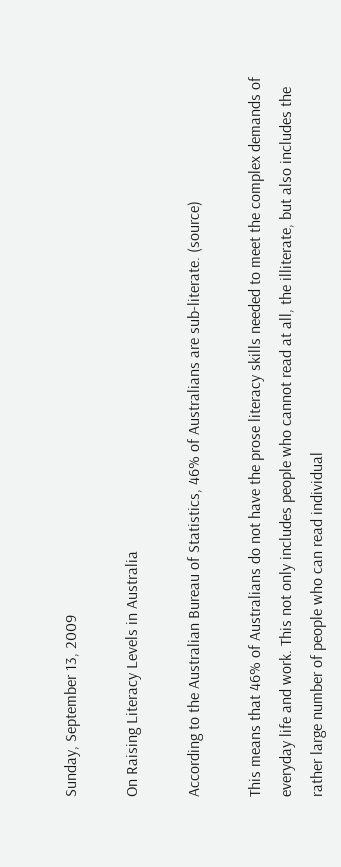Sunday, September 13, 2009

On Raising Literacy Levels in Australia

According to the Australian Bureau of Statistics, 46% of Australians are sub-literate. (source)

This means that 46% of Australians do not have the prose literacy skills needed to meet the complex demands of everyday life and work. This not only includes people who cannot read at all, the illiterate, but also includes the rather large number of people who can read individual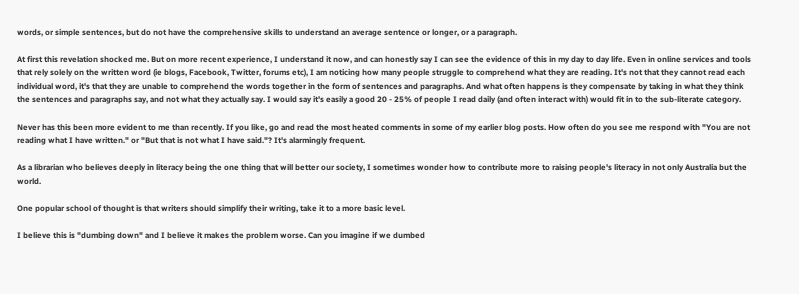words, or simple sentences, but do not have the comprehensive skills to understand an average sentence or longer, or a paragraph.

At first this revelation shocked me. But on more recent experience, I understand it now, and can honestly say I can see the evidence of this in my day to day life. Even in online services and tools that rely solely on the written word (ie blogs, Facebook, Twitter, forums etc), I am noticing how many people struggle to comprehend what they are reading. It's not that they cannot read each individual word, it's that they are unable to comprehend the words together in the form of sentences and paragraphs. And what often happens is they compensate by taking in what they think the sentences and paragraphs say, and not what they actually say. I would say it's easily a good 20 - 25% of people I read daily (and often interact with) would fit in to the sub-literate category.

Never has this been more evident to me than recently. If you like, go and read the most heated comments in some of my earlier blog posts. How often do you see me respond with "You are not reading what I have written." or "But that is not what I have said."? It's alarmingly frequent.

As a librarian who believes deeply in literacy being the one thing that will better our society, I sometimes wonder how to contribute more to raising people's literacy in not only Australia but the world.

One popular school of thought is that writers should simplify their writing, take it to a more basic level.

I believe this is "dumbing down" and I believe it makes the problem worse. Can you imagine if we dumbed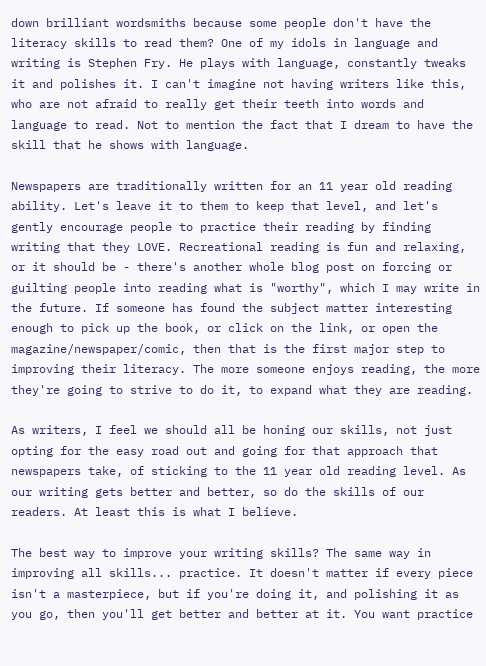down brilliant wordsmiths because some people don't have the literacy skills to read them? One of my idols in language and writing is Stephen Fry. He plays with language, constantly tweaks it and polishes it. I can't imagine not having writers like this, who are not afraid to really get their teeth into words and language to read. Not to mention the fact that I dream to have the skill that he shows with language.

Newspapers are traditionally written for an 11 year old reading ability. Let's leave it to them to keep that level, and let's gently encourage people to practice their reading by finding writing that they LOVE. Recreational reading is fun and relaxing, or it should be - there's another whole blog post on forcing or guilting people into reading what is "worthy", which I may write in the future. If someone has found the subject matter interesting enough to pick up the book, or click on the link, or open the magazine/newspaper/comic, then that is the first major step to improving their literacy. The more someone enjoys reading, the more they're going to strive to do it, to expand what they are reading.

As writers, I feel we should all be honing our skills, not just opting for the easy road out and going for that approach that newspapers take, of sticking to the 11 year old reading level. As our writing gets better and better, so do the skills of our readers. At least this is what I believe.

The best way to improve your writing skills? The same way in improving all skills... practice. It doesn't matter if every piece isn't a masterpiece, but if you're doing it, and polishing it as you go, then you'll get better and better at it. You want practice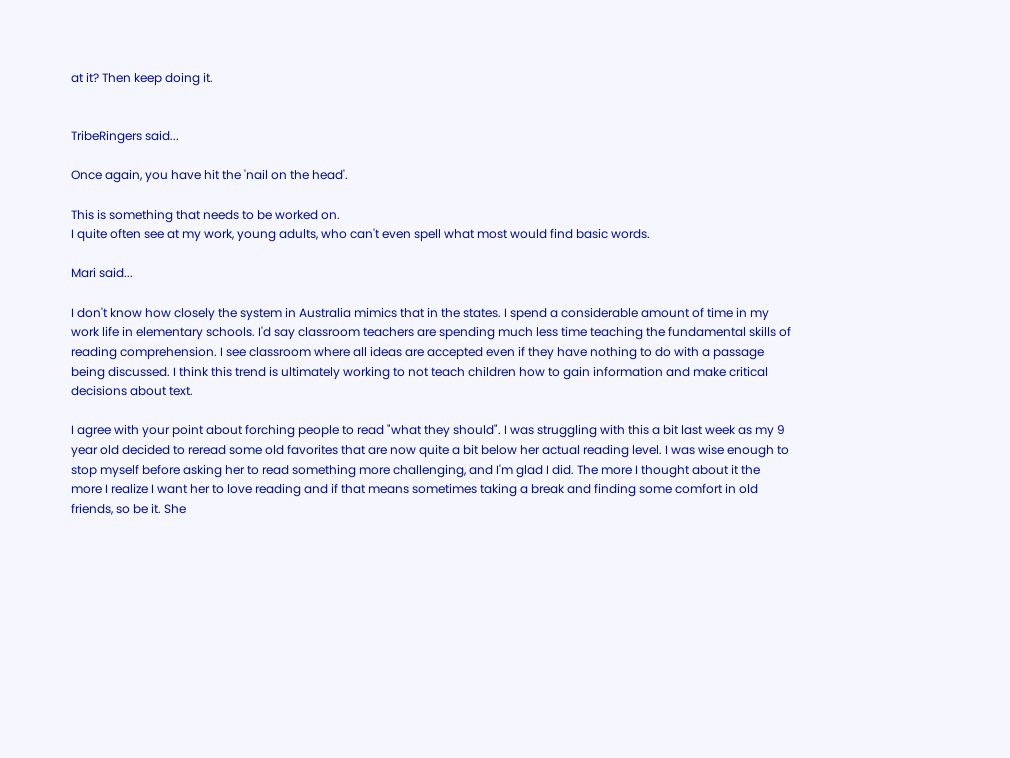at it? Then keep doing it.


TribeRingers said...

Once again, you have hit the 'nail on the head'.

This is something that needs to be worked on.
I quite often see at my work, young adults, who can't even spell what most would find basic words.

Mari said...

I don't know how closely the system in Australia mimics that in the states. I spend a considerable amount of time in my work life in elementary schools. I'd say classroom teachers are spending much less time teaching the fundamental skills of reading comprehension. I see classroom where all ideas are accepted even if they have nothing to do with a passage being discussed. I think this trend is ultimately working to not teach children how to gain information and make critical decisions about text.

I agree with your point about forching people to read "what they should". I was struggling with this a bit last week as my 9 year old decided to reread some old favorites that are now quite a bit below her actual reading level. I was wise enough to stop myself before asking her to read something more challenging, and I'm glad I did. The more I thought about it the more I realize I want her to love reading and if that means sometimes taking a break and finding some comfort in old friends, so be it. She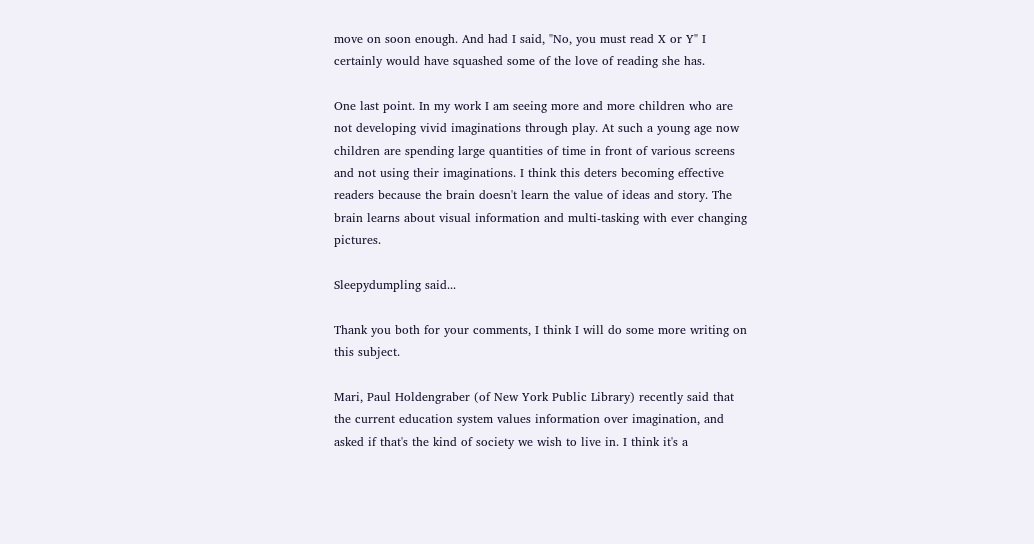move on soon enough. And had I said, "No, you must read X or Y" I certainly would have squashed some of the love of reading she has.

One last point. In my work I am seeing more and more children who are not developing vivid imaginations through play. At such a young age now children are spending large quantities of time in front of various screens and not using their imaginations. I think this deters becoming effective readers because the brain doesn't learn the value of ideas and story. The brain learns about visual information and multi-tasking with ever changing pictures.

Sleepydumpling said...

Thank you both for your comments, I think I will do some more writing on this subject.

Mari, Paul Holdengraber (of New York Public Library) recently said that the current education system values information over imagination, and asked if that's the kind of society we wish to live in. I think it's a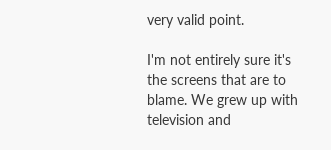very valid point.

I'm not entirely sure it's the screens that are to blame. We grew up with television and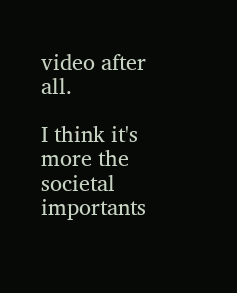video after all.

I think it's more the societal importants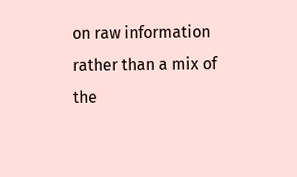on raw information rather than a mix of the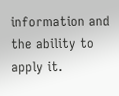information and the ability to apply it.